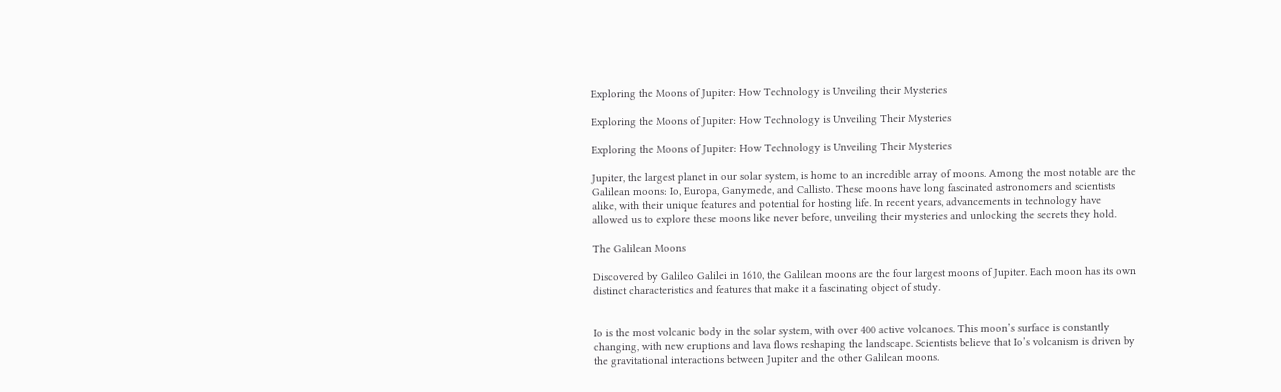Exploring the Moons of Jupiter: How Technology is Unveiling their Mysteries

Exploring the Moons of Jupiter: How Technology is Unveiling Their Mysteries

Exploring the Moons of Jupiter: How Technology is Unveiling Their Mysteries

Jupiter, the largest planet in our solar system, is home to an incredible array of moons. Among the most notable are the Galilean moons: Io, Europa, Ganymede, and Callisto. These moons have long fascinated astronomers and scientists alike, with their unique features and potential for hosting life. In recent years, advancements in technology have allowed us to explore these moons like never before, unveiling their mysteries and unlocking the secrets they hold.

The Galilean Moons

Discovered by Galileo Galilei in 1610, the Galilean moons are the four largest moons of Jupiter. Each moon has its own distinct characteristics and features that make it a fascinating object of study.


Io is the most volcanic body in the solar system, with over 400 active volcanoes. This moon’s surface is constantly changing, with new eruptions and lava flows reshaping the landscape. Scientists believe that Io’s volcanism is driven by the gravitational interactions between Jupiter and the other Galilean moons.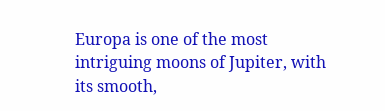Europa is one of the most intriguing moons of Jupiter, with its smooth,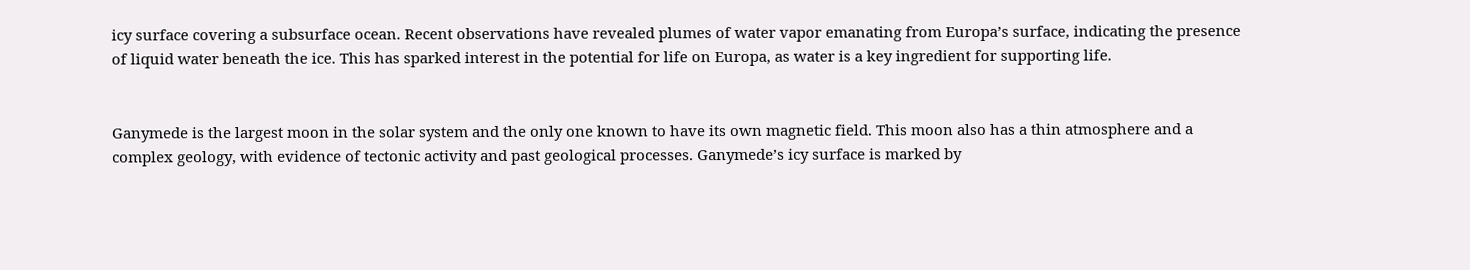icy surface covering a subsurface ocean. Recent observations have revealed plumes of water vapor emanating from Europa’s surface, indicating the presence of liquid water beneath the ice. This has sparked interest in the potential for life on Europa, as water is a key ingredient for supporting life.


Ganymede is the largest moon in the solar system and the only one known to have its own magnetic field. This moon also has a thin atmosphere and a complex geology, with evidence of tectonic activity and past geological processes. Ganymede’s icy surface is marked by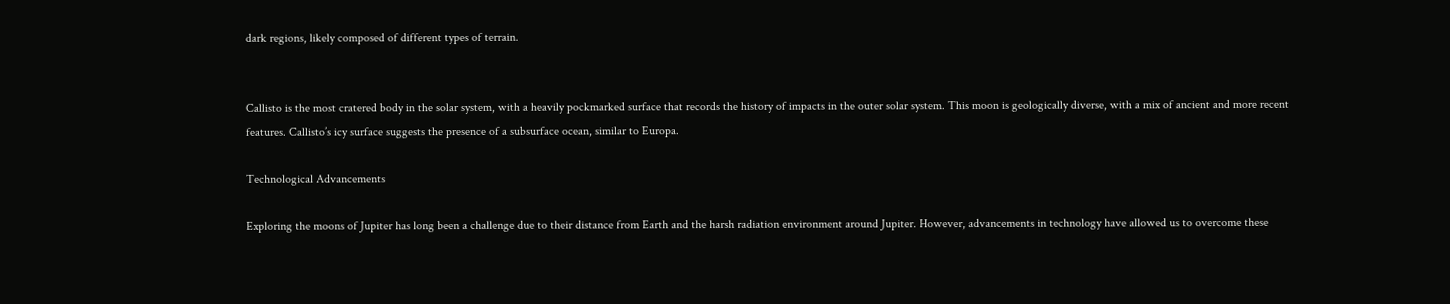dark regions, likely composed of different types of terrain.


Callisto is the most cratered body in the solar system, with a heavily pockmarked surface that records the history of impacts in the outer solar system. This moon is geologically diverse, with a mix of ancient and more recent features. Callisto’s icy surface suggests the presence of a subsurface ocean, similar to Europa.

Technological Advancements

Exploring the moons of Jupiter has long been a challenge due to their distance from Earth and the harsh radiation environment around Jupiter. However, advancements in technology have allowed us to overcome these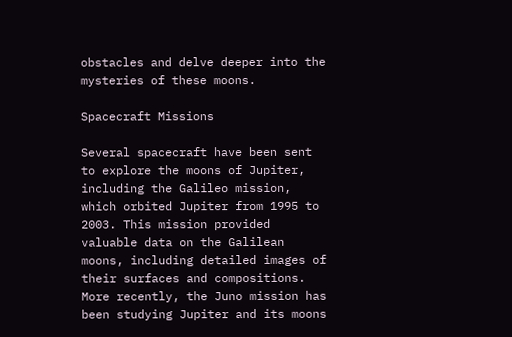obstacles and delve deeper into the mysteries of these moons.

Spacecraft Missions

Several spacecraft have been sent to explore the moons of Jupiter, including the Galileo mission, which orbited Jupiter from 1995 to 2003. This mission provided valuable data on the Galilean moons, including detailed images of their surfaces and compositions. More recently, the Juno mission has been studying Jupiter and its moons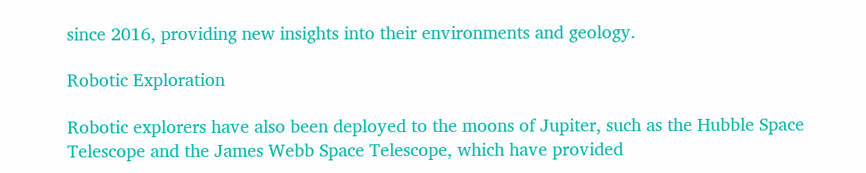since 2016, providing new insights into their environments and geology.

Robotic Exploration

Robotic explorers have also been deployed to the moons of Jupiter, such as the Hubble Space Telescope and the James Webb Space Telescope, which have provided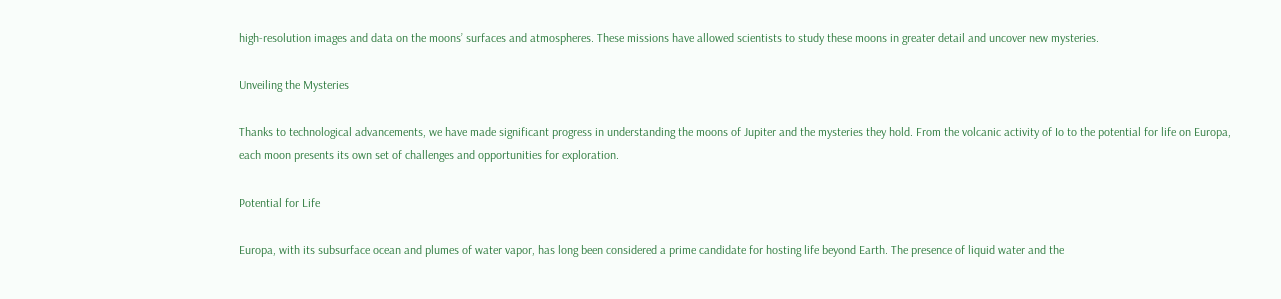high-resolution images and data on the moons’ surfaces and atmospheres. These missions have allowed scientists to study these moons in greater detail and uncover new mysteries.

Unveiling the Mysteries

Thanks to technological advancements, we have made significant progress in understanding the moons of Jupiter and the mysteries they hold. From the volcanic activity of Io to the potential for life on Europa, each moon presents its own set of challenges and opportunities for exploration.

Potential for Life

Europa, with its subsurface ocean and plumes of water vapor, has long been considered a prime candidate for hosting life beyond Earth. The presence of liquid water and the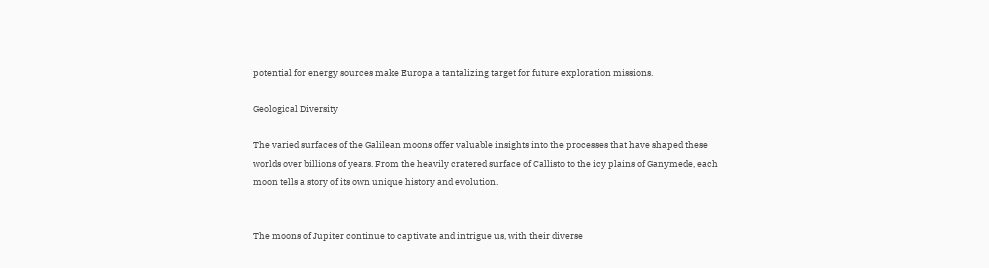potential for energy sources make Europa a tantalizing target for future exploration missions.

Geological Diversity

The varied surfaces of the Galilean moons offer valuable insights into the processes that have shaped these worlds over billions of years. From the heavily cratered surface of Callisto to the icy plains of Ganymede, each moon tells a story of its own unique history and evolution.


The moons of Jupiter continue to captivate and intrigue us, with their diverse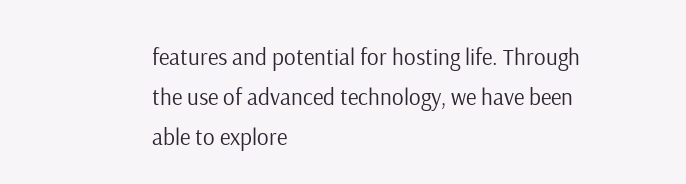features and potential for hosting life. Through the use of advanced technology, we have been able to explore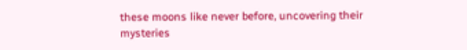these moons like never before, uncovering their mysteries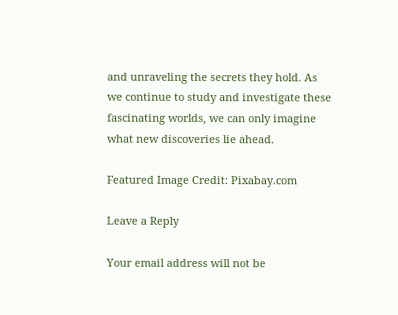and unraveling the secrets they hold. As we continue to study and investigate these fascinating worlds, we can only imagine what new discoveries lie ahead.

Featured Image Credit: Pixabay.com

Leave a Reply

Your email address will not be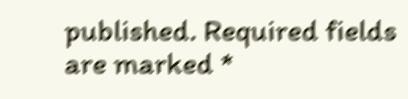published. Required fields are marked *